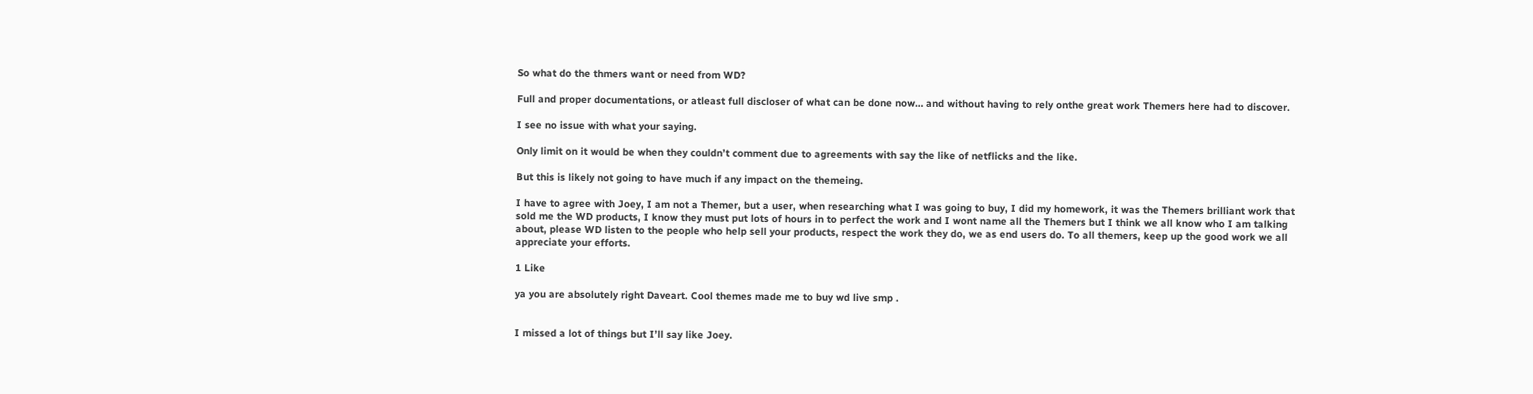So what do the thmers want or need from WD?

Full and proper documentations, or atleast full discloser of what can be done now… and without having to rely onthe great work Themers here had to discover.

I see no issue with what your saying.

Only limit on it would be when they couldn’t comment due to agreements with say the like of netflicks and the like.

But this is likely not going to have much if any impact on the themeing.

I have to agree with Joey, I am not a Themer, but a user, when researching what I was going to buy, I did my homework, it was the Themers brilliant work that sold me the WD products, I know they must put lots of hours in to perfect the work and I wont name all the Themers but I think we all know who I am talking about, please WD listen to the people who help sell your products, respect the work they do, we as end users do. To all themers, keep up the good work we all appreciate your efforts.

1 Like

ya you are absolutely right Daveart. Cool themes made me to buy wd live smp .


I missed a lot of things but I’ll say like Joey.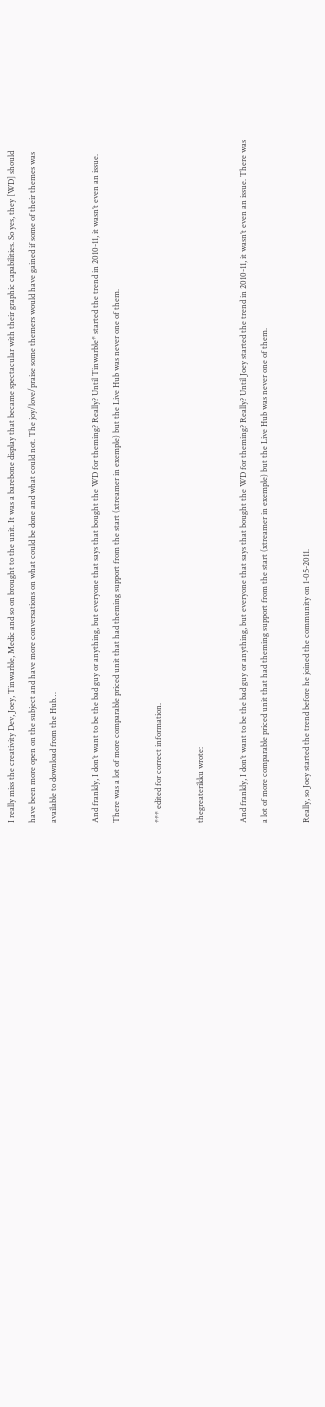I really miss the creativity Dev, Joey, Tinwarble, Medic and so on brought to the unit. It was a barebone display that became spectacular with their graphic capabilities. So yes, they [WD] should have been more open on the subject and have more conversations on what could be done and what could not. The joy/love/praise some themers would have gained if some of their themes was available to download from the Hub…

And frankly, I don’t want to be the bad guy or anything, but everyone that says that bought the WD for theming? Really? Until Tinwarble* started the trend in 2010-11, it wasn’t even an issue. There was a lot of more comparable priced unit that had theming support from the start (xtreamer in exemple) but the Live Hub was never one of them.

*** edited for correct information.

thegreaterikku wrote:

And frankly, I don’t want to be the bad guy or anything, but everyone that says that bought the WD for theming? Really? Until Joey started the trend in 2010-11, it wasn’t even an issue. There was a lot of more comparable priced unit that had theming support from the start (xtreamer in exemple) but the Live Hub was never one of them.

Really, so Joey started the trend before he joined the community on 1-05-2011.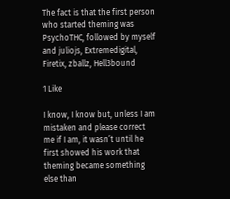The fact is that the first person who started theming was PsychoTHC, followed by myself and juliojs, Extremedigital, Firetix, zballz, Hell3bound

1 Like

I know, I know but, unless I am mistaken and please correct me if I am, it wasn’t until he first showed his work that theming became something else than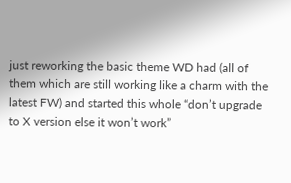just reworking the basic theme WD had (all of them which are still working like a charm with the latest FW) and started this whole “don’t upgrade to X version else it won’t work”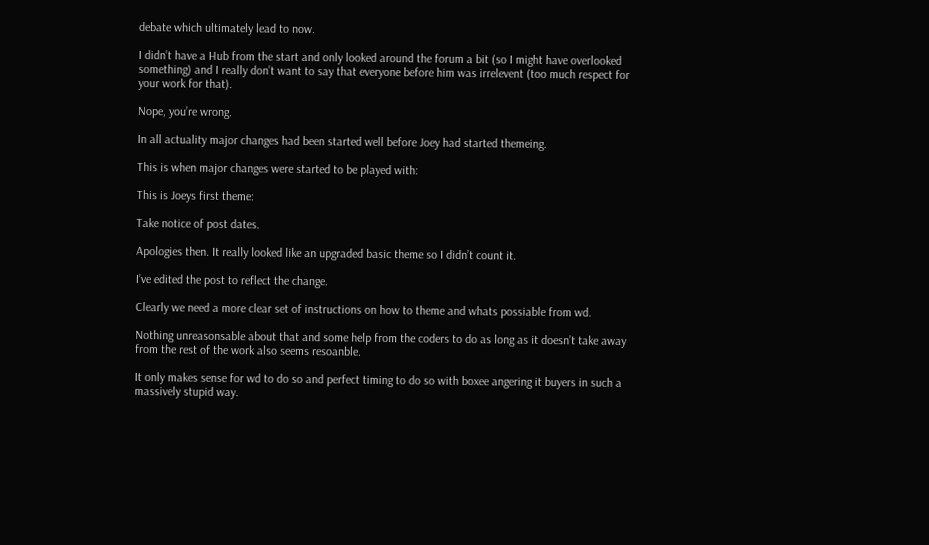debate which ultimately lead to now.

I didn’t have a Hub from the start and only looked around the forum a bit (so I might have overlooked something) and I really don’t want to say that everyone before him was irrelevent (too much respect for your work for that).

Nope, you’re wrong.

In all actuality major changes had been started well before Joey had started themeing.

This is when major changes were started to be played with:

This is Joeys first theme:

Take notice of post dates.

Apologies then. It really looked like an upgraded basic theme so I didn’t count it.

I’ve edited the post to reflect the change.

Clearly we need a more clear set of instructions on how to theme and whats possiable from wd.

Nothing unreasonsable about that and some help from the coders to do as long as it doesn’t take away from the rest of the work also seems resoanble.

It only makes sense for wd to do so and perfect timing to do so with boxee angering it buyers in such a massively stupid way.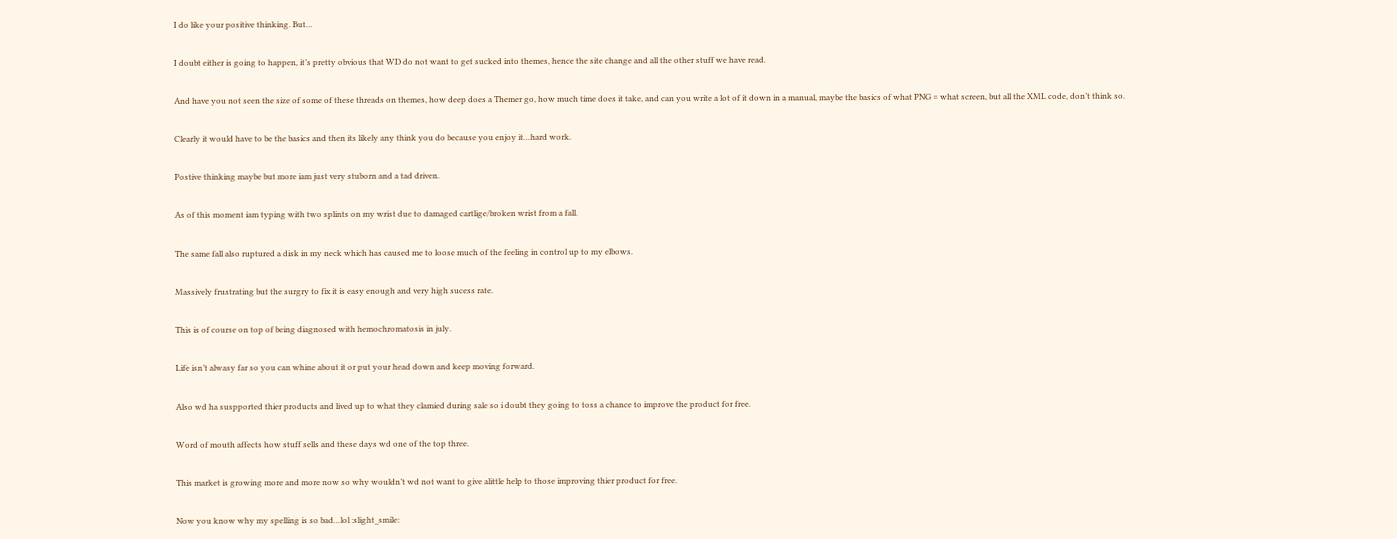I do like your positive thinking. But…

I doubt either is going to happen, it’s pretty obvious that WD do not want to get sucked into themes, hence the site change and all the other stuff we have read.

And have you not seen the size of some of these threads on themes, how deep does a Themer go, how much time does it take, and can you write a lot of it down in a manual, maybe the basics of what PNG = what screen, but all the XML code, don’t think so.

Clearly it would have to be the basics and then its likely any think you do because you enjoy it…hard work.

Postive thinking maybe but more iam just very stuborn and a tad driven.

As of this moment iam typing with two splints on my wrist due to damaged cartlige/broken wrist from a fall.

The same fall also ruptured a disk in my neck which has caused me to loose much of the feeling in control up to my elbows.

Massively frustrating but the surgry to fix it is easy enough and very high sucess rate.

This is of course on top of being diagnosed with hemochromatosis in july.

Life isn’t alwasy far so you can whine about it or put your head down and keep moving forward.

Also wd ha suspported thier products and lived up to what they clamied during sale so i doubt they going to toss a chance to improve the product for free.

Word of mouth affects how stuff sells and these days wd one of the top three.

This market is growing more and more now so why wouldn’t wd not want to give alittle help to those improving thier product for free.

Now you know why my spelling is so bad…lol :slight_smile: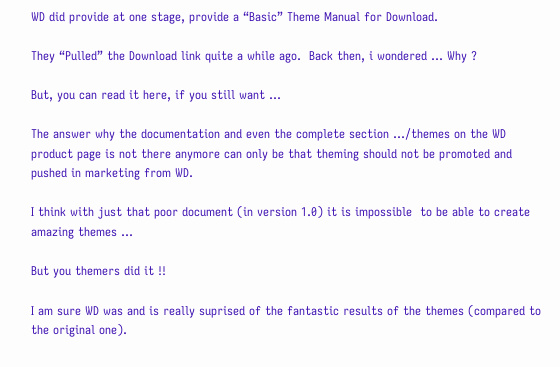WD did provide at one stage, provide a “Basic” Theme Manual for Download.

They “Pulled” the Download link quite a while ago.  Back then, i wondered … Why ?

But, you can read it here, if you still want …

The answer why the documentation and even the complete section …/themes on the WD product page is not there anymore can only be that theming should not be promoted and pushed in marketing from WD.

I think with just that poor document (in version 1.0) it is impossible  to be able to create amazing themes …

But you themers did it !!

I am sure WD was and is really suprised of the fantastic results of the themes (compared to the original one).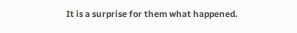It is a surprise for them what happened.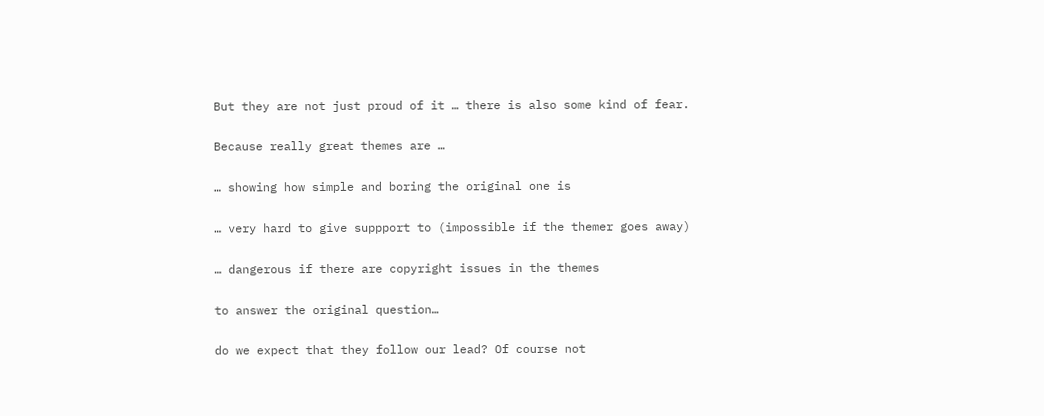But they are not just proud of it … there is also some kind of fear.

Because really great themes are …

… showing how simple and boring the original one is

… very hard to give suppport to (impossible if the themer goes away)

… dangerous if there are copyright issues in the themes

to answer the original question…

do we expect that they follow our lead? Of course not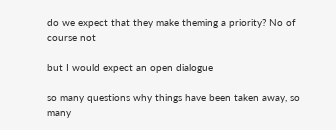do we expect that they make theming a priority? No of course not

but I would expect an open dialogue

so many questions why things have been taken away, so many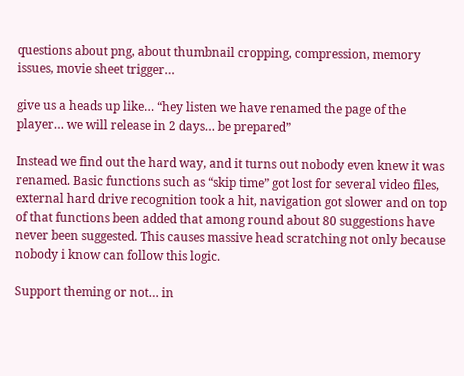questions about png, about thumbnail cropping, compression, memory issues, movie sheet trigger…

give us a heads up like… “hey listen we have renamed the page of the player… we will release in 2 days… be prepared”

Instead we find out the hard way, and it turns out nobody even knew it was renamed. Basic functions such as “skip time” got lost for several video files, external hard drive recognition took a hit, navigation got slower and on top of that functions been added that among round about 80 suggestions have never been suggested. This causes massive head scratching not only because nobody i know can follow this logic.

Support theming or not… in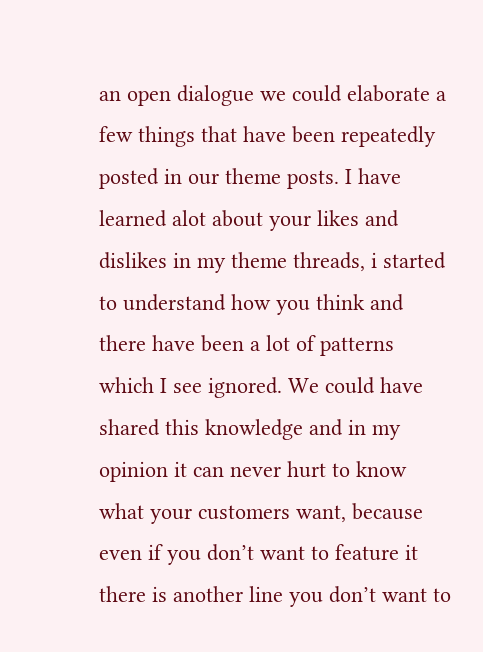an open dialogue we could elaborate a few things that have been repeatedly posted in our theme posts. I have learned alot about your likes and dislikes in my theme threads, i started to understand how you think and there have been a lot of patterns which I see ignored. We could have shared this knowledge and in my opinion it can never hurt to know what your customers want, because even if you don’t want to feature it there is another line you don’t want to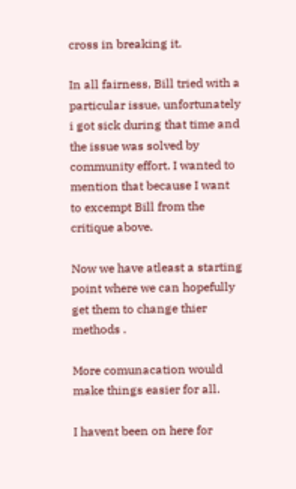cross in breaking it.

In all fairness, Bill tried with a particular issue, unfortunately i got sick during that time and the issue was solved by community effort. I wanted to mention that because I want to excempt Bill from the critique above.

Now we have atleast a starting point where we can hopefully get them to change thier methods .

More comunacation would make things easier for all.

I havent been on here for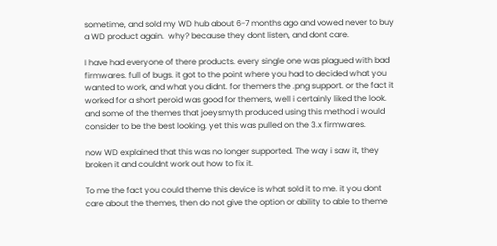sometime, and sold my WD hub about 6-7 months ago and vowed never to buy a WD product again.  why? because they dont listen, and dont care.

I have had everyone of there products. every single one was plagued with bad firmwares. full of bugs. it got to the point where you had to decided what you wanted to work, and what you didnt. for themers the .png support. or the fact it worked for a short peroid was good for themers, well i certainly liked the look. and some of the themes that joeysmyth produced using this method i would consider to be the best looking. yet this was pulled on the 3.x firmwares.

now WD explained that this was no longer supported. The way i saw it, they broken it and couldnt work out how to fix it.

To me the fact you could theme this device is what sold it to me. it you dont care about the themes, then do not give the option or ability to able to theme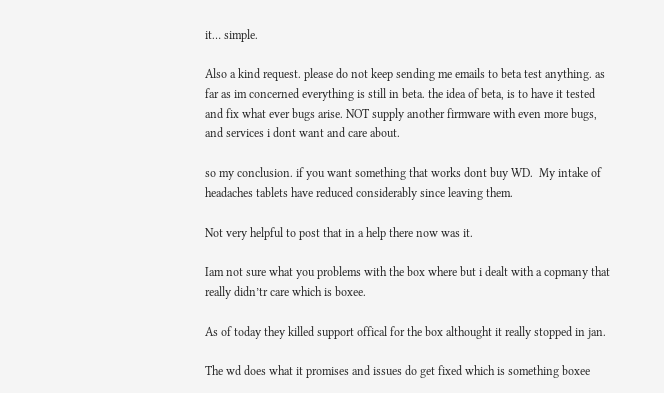it… simple.

Also a kind request. please do not keep sending me emails to beta test anything. as far as im concerned everything is still in beta. the idea of beta, is to have it tested and fix what ever bugs arise. NOT supply another firmware with even more bugs, and services i dont want and care about.

so my conclusion. if you want something that works dont buy WD.  My intake of headaches tablets have reduced considerably since leaving them.

Not very helpful to post that in a help there now was it.

Iam not sure what you problems with the box where but i dealt with a copmany that really didn’tr care which is boxee.

As of today they killed support offical for the box althought it really stopped in jan.

The wd does what it promises and issues do get fixed which is something boxee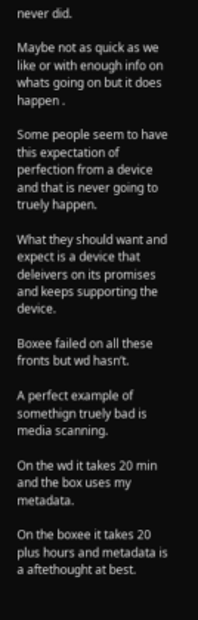never did.

Maybe not as quick as we like or with enough info on whats going on but it does happen .

Some people seem to have this expectation of perfection from a device and that is never going to truely happen.

What they should want and expect is a device that deleivers on its promises and keeps supporting the device.

Boxee failed on all these fronts but wd hasn’t.

A perfect example of somethign truely bad is media scanning.

On the wd it takes 20 min and the box uses my metadata.

On the boxee it takes 20 plus hours and metadata is a aftethought at best.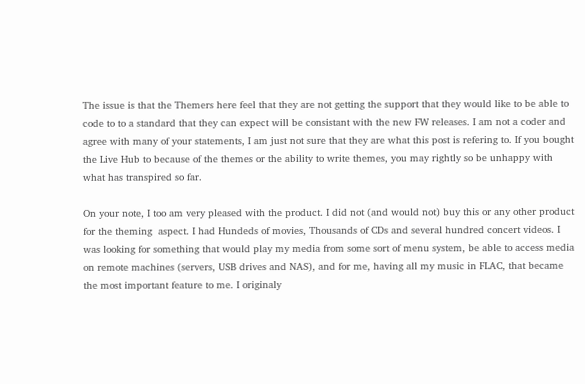The issue is that the Themers here feel that they are not getting the support that they would like to be able to code to to a standard that they can expect will be consistant with the new FW releases. I am not a coder and agree with many of your statements, I am just not sure that they are what this post is refering to. If you bought the Live Hub to because of the themes or the ability to write themes, you may rightly so be unhappy with what has transpired so far.

On your note, I too am very pleased with the product. I did not (and would not) buy this or any other product for the theming  aspect. I had Hundeds of movies, Thousands of CDs and several hundred concert videos. I was looking for something that would play my media from some sort of menu system, be able to access media on remote machines (servers, USB drives and NAS), and for me, having all my music in FLAC, that became the most important feature to me. I originaly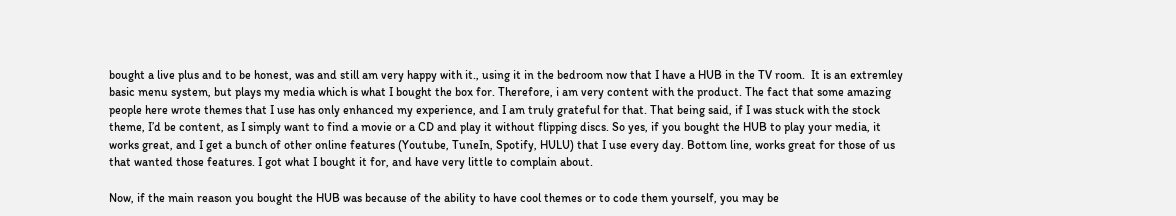bought a live plus and to be honest, was and still am very happy with it., using it in the bedroom now that I have a HUB in the TV room.  It is an extremley basic menu system, but plays my media which is what I bought the box for. Therefore, i am very content with the product. The fact that some amazing people here wrote themes that I use has only enhanced my experience, and I am truly grateful for that. That being said, if I was stuck with the stock theme, I’d be content, as I simply want to find a movie or a CD and play it without flipping discs. So yes, if you bought the HUB to play your media, it works great, and I get a bunch of other online features (Youtube, TuneIn, Spotify, HULU) that I use every day. Bottom line, works great for those of us that wanted those features. I got what I bought it for, and have very little to complain about.

Now, if the main reason you bought the HUB was because of the ability to have cool themes or to code them yourself, you may be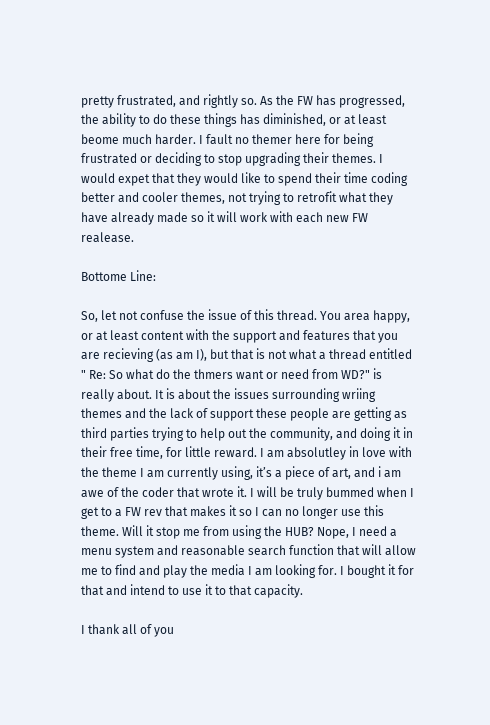pretty frustrated, and rightly so. As the FW has progressed, the ability to do these things has diminished, or at least beome much harder. I fault no themer here for being frustrated or deciding to stop upgrading their themes. I would expet that they would like to spend their time coding better and cooler themes, not trying to retrofit what they have already made so it will work with each new FW realease.

Bottome Line:

So, let not confuse the issue of this thread. You area happy, or at least content with the support and features that you are recieving (as am I), but that is not what a thread entitled " Re: So what do the thmers want or need from WD?" is really about. It is about the issues surrounding wriing themes and the lack of support these people are getting as third parties trying to help out the community, and doing it in their free time, for little reward. I am absolutley in love with the theme I am currently using, it’s a piece of art, and i am awe of the coder that wrote it. I will be truly bummed when I get to a FW rev that makes it so I can no longer use this theme. Will it stop me from using the HUB? Nope, I need a menu system and reasonable search function that will allow me to find and play the media I am looking for. I bought it for that and intend to use it to that capacity.

I thank all of you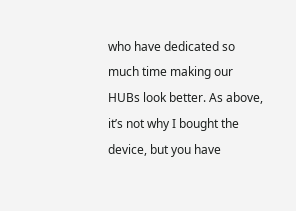who have dedicated so much time making our HUBs look better. As above, it’s not why I bought the device, but you have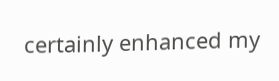certainly enhanced my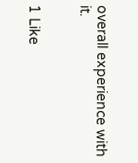overall experience with it.


1 Like